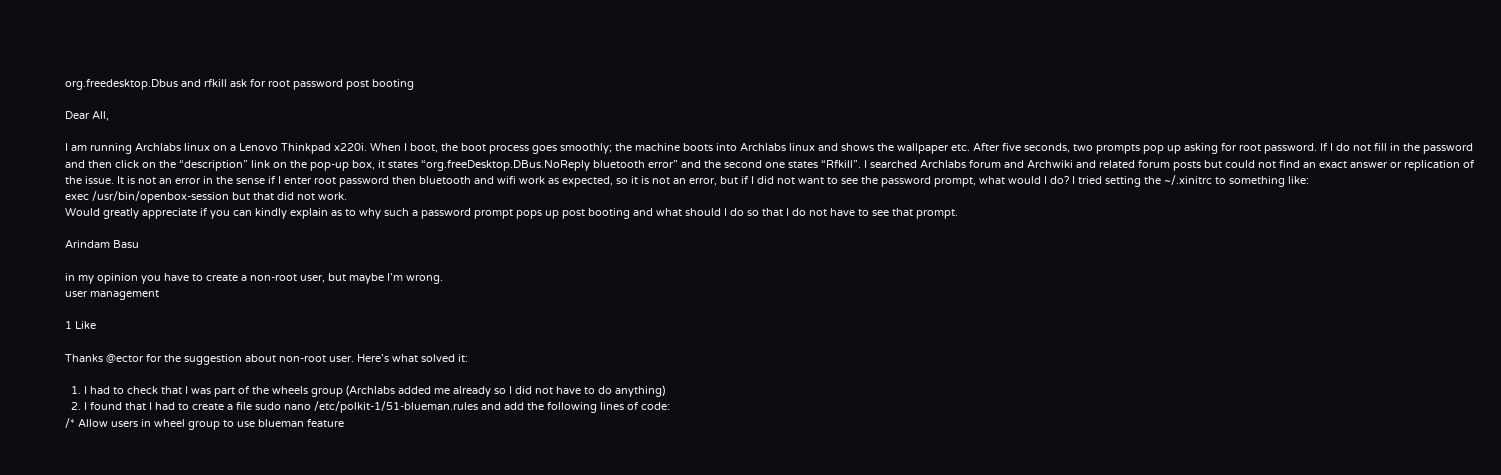org.freedesktop.Dbus and rfkill ask for root password post booting

Dear All,

I am running Archlabs linux on a Lenovo Thinkpad x220i. When I boot, the boot process goes smoothly; the machine boots into Archlabs linux and shows the wallpaper etc. After five seconds, two prompts pop up asking for root password. If I do not fill in the password and then click on the “description” link on the pop-up box, it states “org.freeDesktop.DBus.NoReply bluetooth error” and the second one states “Rfkill”. I searched Archlabs forum and Archwiki and related forum posts but could not find an exact answer or replication of the issue. It is not an error in the sense if I enter root password then bluetooth and wifi work as expected, so it is not an error, but if I did not want to see the password prompt, what would I do? I tried setting the ~/.xinitrc to something like:
exec /usr/bin/openbox-session but that did not work.
Would greatly appreciate if you can kindly explain as to why such a password prompt pops up post booting and what should I do so that I do not have to see that prompt.

Arindam Basu

in my opinion you have to create a non-root user, but maybe I’m wrong.
user management

1 Like

Thanks @ector for the suggestion about non-root user. Here’s what solved it:

  1. I had to check that I was part of the wheels group (Archlabs added me already so I did not have to do anything)
  2. I found that I had to create a file sudo nano /etc/polkit-1/51-blueman.rules and add the following lines of code:
/* Allow users in wheel group to use blueman feature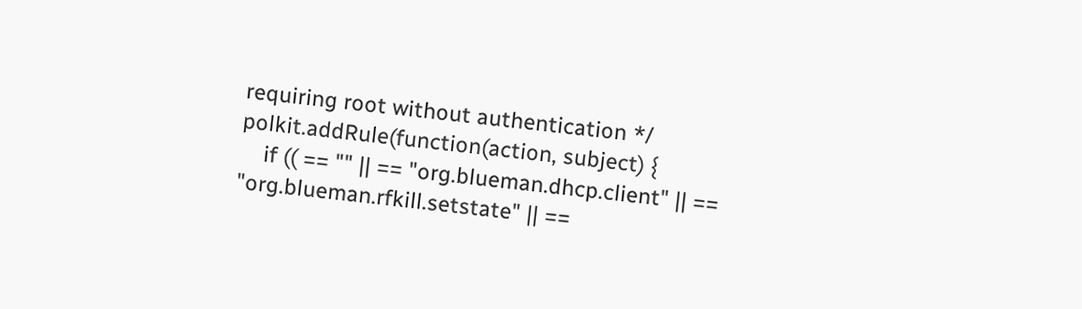requiring root without authentication */
polkit.addRule(function(action, subject) {
    if (( == "" || == "org.blueman.dhcp.client" || == "org.blueman.rfkill.setstate" || ==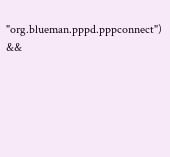"org.blueman.pppd.pppconnect") &&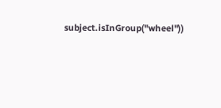subject.isInGroup("wheel"))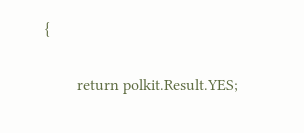{

        return polkit.Result.YES;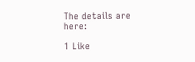The details are here:

1 Like